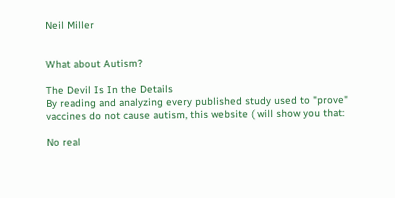Neil Miller


What about Autism?

The Devil Is In the Details
By reading and analyzing every published study used to "prove" vaccines do not cause autism, this website ( will show you that:

No real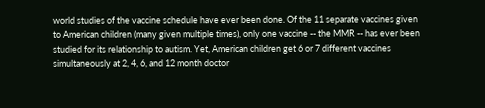world studies of the vaccine schedule have ever been done. Of the 11 separate vaccines given to American children (many given multiple times), only one vaccine -- the MMR -- has ever been studied for its relationship to autism. Yet, American children get 6 or 7 different vaccines simultaneously at 2, 4, 6, and 12 month doctor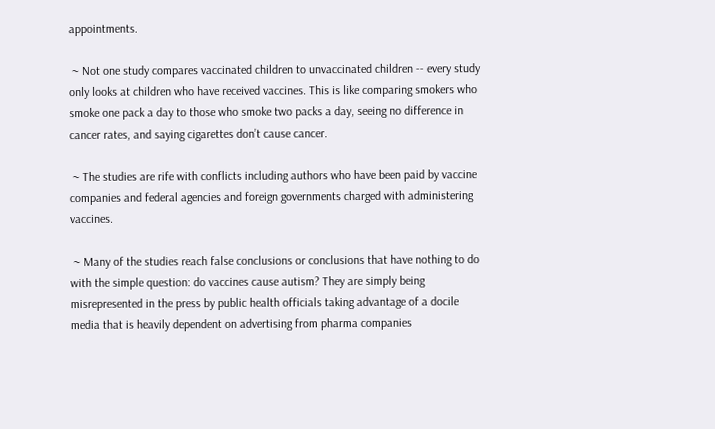appointments.

 ~ Not one study compares vaccinated children to unvaccinated children -- every study only looks at children who have received vaccines. This is like comparing smokers who smoke one pack a day to those who smoke two packs a day, seeing no difference in cancer rates, and saying cigarettes don’t cause cancer.

 ~ The studies are rife with conflicts including authors who have been paid by vaccine companies and federal agencies and foreign governments charged with administering vaccines.

 ~ Many of the studies reach false conclusions or conclusions that have nothing to do with the simple question: do vaccines cause autism? They are simply being misrepresented in the press by public health officials taking advantage of a docile media that is heavily dependent on advertising from pharma companies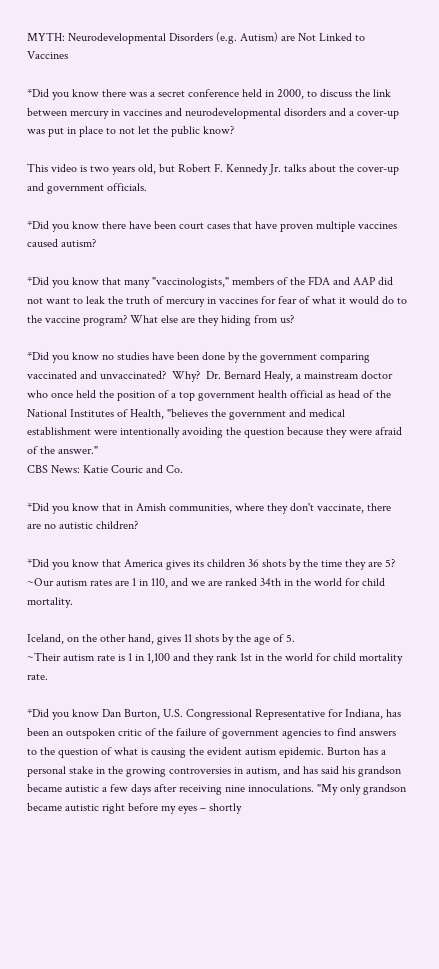MYTH: Neurodevelopmental Disorders (e.g. Autism) are Not Linked to Vaccines

*Did you know there was a secret conference held in 2000, to discuss the link between mercury in vaccines and neurodevelopmental disorders and a cover-up was put in place to not let the public know?

This video is two years old, but Robert F. Kennedy Jr. talks about the cover-up and government officials.

*Did you know there have been court cases that have proven multiple vaccines caused autism?

*Did you know that many "vaccinologists," members of the FDA and AAP did not want to leak the truth of mercury in vaccines for fear of what it would do to the vaccine program? What else are they hiding from us?

*Did you know no studies have been done by the government comparing vaccinated and unvaccinated?  Why?  Dr. Bernard Healy, a mainstream doctor who once held the position of a top government health official as head of the National Institutes of Health, "believes the government and medical establishment were intentionally avoiding the question because they were afraid of the answer."
CBS News: Katie Couric and Co.

*Did you know that in Amish communities, where they don't vaccinate, there are no autistic children?

*Did you know that America gives its children 36 shots by the time they are 5?
~Our autism rates are 1 in 110, and we are ranked 34th in the world for child mortality.

Iceland, on the other hand, gives 11 shots by the age of 5.
~Their autism rate is 1 in 1,100 and they rank 1st in the world for child mortality rate.

*Did you know Dan Burton, U.S. Congressional Representative for Indiana, has been an outspoken critic of the failure of government agencies to find answers to the question of what is causing the evident autism epidemic. Burton has a personal stake in the growing controversies in autism, and has said his grandson became autistic a few days after receiving nine innoculations. "My only grandson became autistic right before my eyes – shortly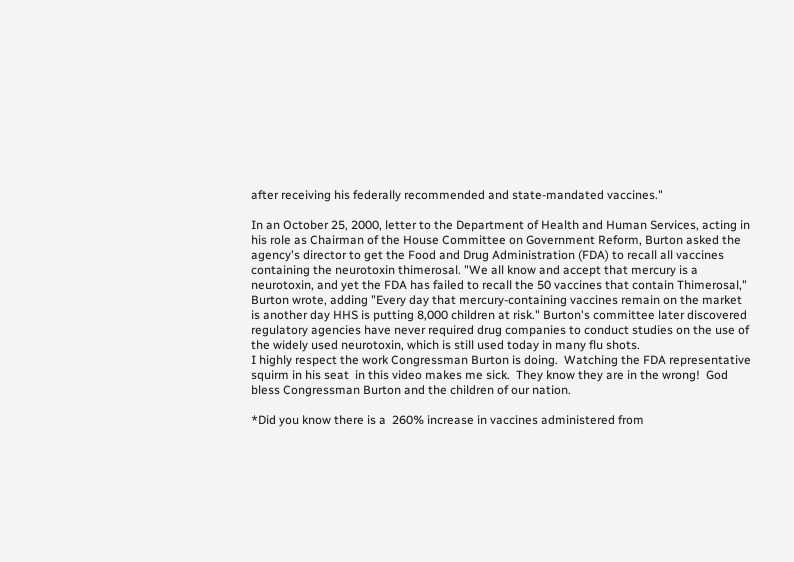after receiving his federally recommended and state-mandated vaccines."

In an October 25, 2000, letter to the Department of Health and Human Services, acting in his role as Chairman of the House Committee on Government Reform, Burton asked the agency's director to get the Food and Drug Administration (FDA) to recall all vaccines containing the neurotoxin thimerosal. "We all know and accept that mercury is a neurotoxin, and yet the FDA has failed to recall the 50 vaccines that contain Thimerosal," Burton wrote, adding "Every day that mercury-containing vaccines remain on the market is another day HHS is putting 8,000 children at risk." Burton's committee later discovered regulatory agencies have never required drug companies to conduct studies on the use of the widely used neurotoxin, which is still used today in many flu shots.
I highly respect the work Congressman Burton is doing.  Watching the FDA representative squirm in his seat  in this video makes me sick.  They know they are in the wrong!  God bless Congressman Burton and the children of our nation.

*Did you know there is a  260% increase in vaccines administered from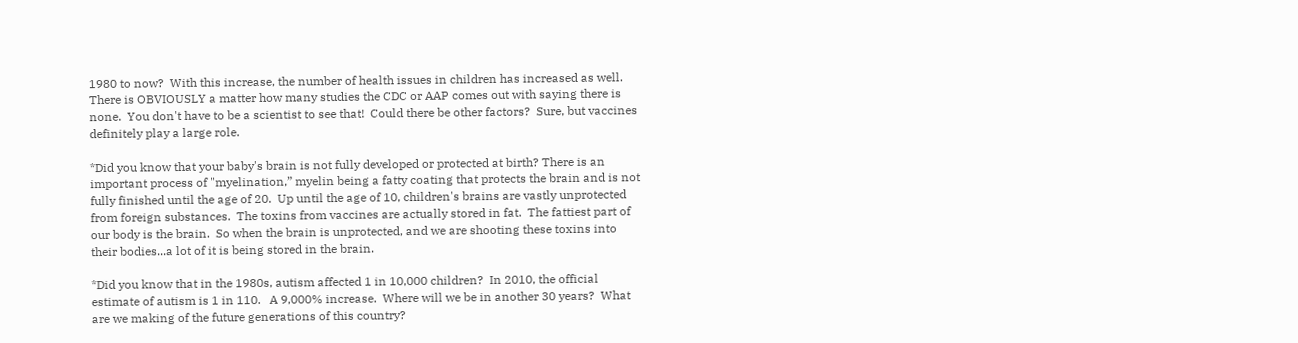1980 to now?  With this increase, the number of health issues in children has increased as well.  There is OBVIOUSLY a matter how many studies the CDC or AAP comes out with saying there is none.  You don't have to be a scientist to see that!  Could there be other factors?  Sure, but vaccines definitely play a large role.

*Did you know that your baby's brain is not fully developed or protected at birth? There is an important process of "myelination,” myelin being a fatty coating that protects the brain and is not fully finished until the age of 20.  Up until the age of 10, children's brains are vastly unprotected from foreign substances.  The toxins from vaccines are actually stored in fat.  The fattiest part of our body is the brain.  So when the brain is unprotected, and we are shooting these toxins into their bodies...a lot of it is being stored in the brain.

*Did you know that in the 1980s, autism affected 1 in 10,000 children?  In 2010, the official estimate of autism is 1 in 110.   A 9,000% increase.  Where will we be in another 30 years?  What are we making of the future generations of this country?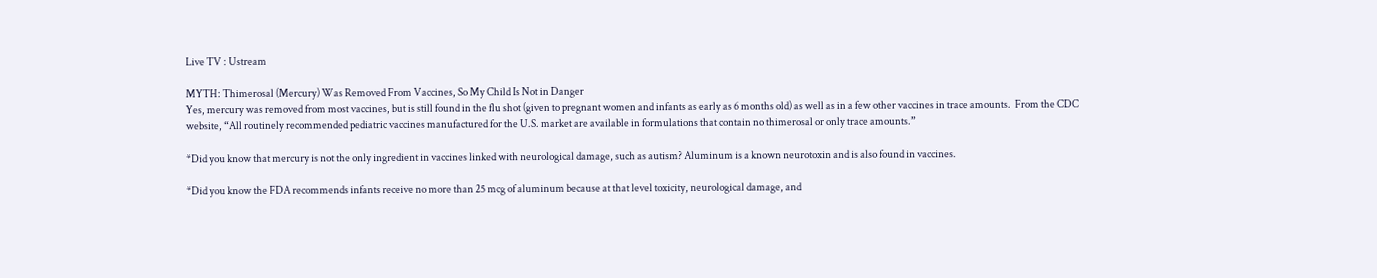Live TV : Ustream

MYTH: Thimerosal (Mercury) Was Removed From Vaccines, So My Child Is Not in Danger
Yes, mercury was removed from most vaccines, but is still found in the flu shot (given to pregnant women and infants as early as 6 months old) as well as in a few other vaccines in trace amounts.  From the CDC website, “All routinely recommended pediatric vaccines manufactured for the U.S. market are available in formulations that contain no thimerosal or only trace amounts.”

*Did you know that mercury is not the only ingredient in vaccines linked with neurological damage, such as autism? Aluminum is a known neurotoxin and is also found in vaccines.

*Did you know the FDA recommends infants receive no more than 25 mcg of aluminum because at that level toxicity, neurological damage, and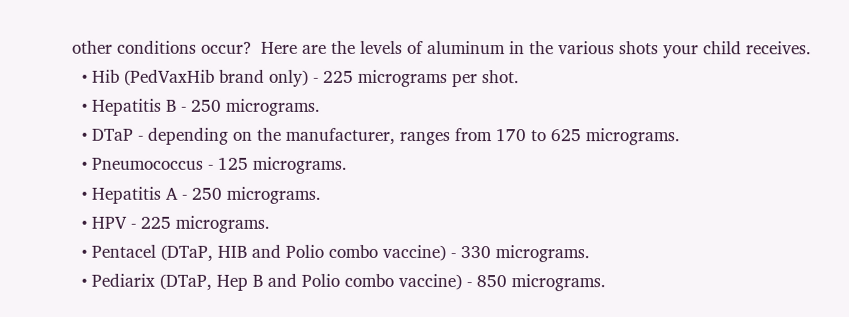other conditions occur?  Here are the levels of aluminum in the various shots your child receives.
  • Hib (PedVaxHib brand only) - 225 micrograms per shot.
  • Hepatitis B - 250 micrograms.
  • DTaP - depending on the manufacturer, ranges from 170 to 625 micrograms.
  • Pneumococcus - 125 micrograms.
  • Hepatitis A - 250 micrograms.
  • HPV - 225 micrograms.
  • Pentacel (DTaP, HIB and Polio combo vaccine) - 330 micrograms.
  • Pediarix (DTaP, Hep B and Polio combo vaccine) - 850 micrograms.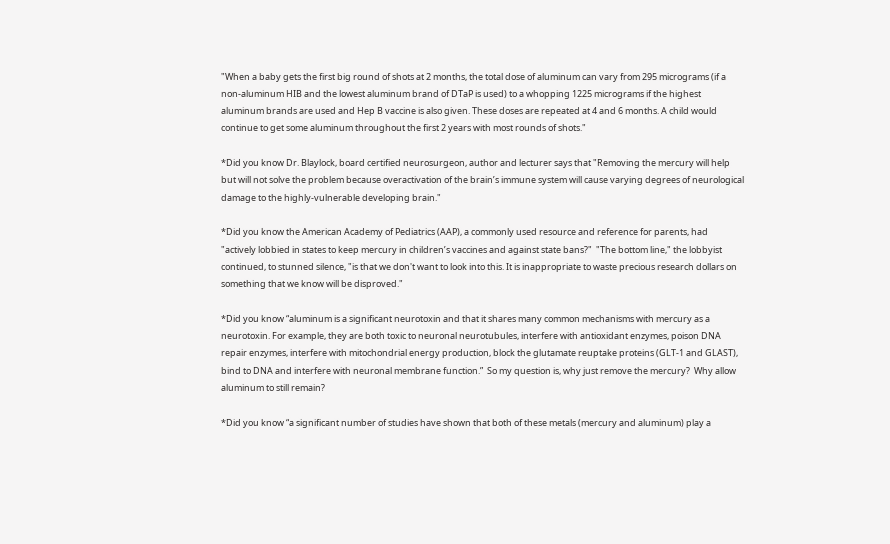"When a baby gets the first big round of shots at 2 months, the total dose of aluminum can vary from 295 micrograms (if a non-aluminum HIB and the lowest aluminum brand of DTaP is used) to a whopping 1225 micrograms if the highest aluminum brands are used and Hep B vaccine is also given. These doses are repeated at 4 and 6 months. A child would continue to get some aluminum throughout the first 2 years with most rounds of shots."

*Did you know Dr. Blaylock, board certified neurosurgeon, author and lecturer says that "Removing the mercury will help but will not solve the problem because overactivation of the brain’s immune system will cause varying degrees of neurological damage to the highly-vulnerable developing brain."

*Did you know the American Academy of Pediatrics (AAP), a commonly used resource and reference for parents, had "actively lobbied in states to keep mercury in children’s vaccines and against state bans?"  "The bottom line," the lobbyist continued, to stunned silence, "is that we don't want to look into this. It is inappropriate to waste precious research dollars on something that we know will be disproved."

*Did you know “aluminum is a significant neurotoxin and that it shares many common mechanisms with mercury as a neurotoxin. For example, they are both toxic to neuronal neurotubules, interfere with antioxidant enzymes, poison DNA repair enzymes, interfere with mitochondrial energy production, block the glutamate reuptake proteins (GLT-1 and GLAST), bind to DNA and interfere with neuronal membrane function.”  So my question is, why just remove the mercury?  Why allow aluminum to still remain?

*Did you know “a significant number of studies have shown that both of these metals (mercury and aluminum) play a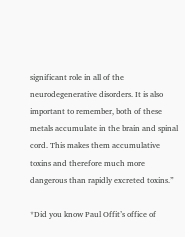significant role in all of the neurodegenerative disorders. It is also important to remember, both of these metals accumulate in the brain and spinal cord. This makes them accumulative toxins and therefore much more dangerous than rapidly excreted toxins.”

*Did you know Paul Offit’s office of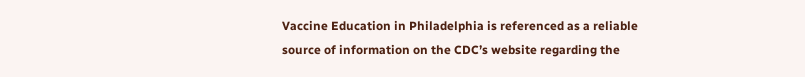Vaccine Education in Philadelphia is referenced as a reliable source of information on the CDC’s website regarding the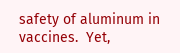safety of aluminum in vaccines.  Yet,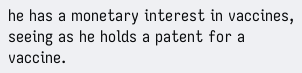he has a monetary interest in vaccines, seeing as he holds a patent for a vaccine.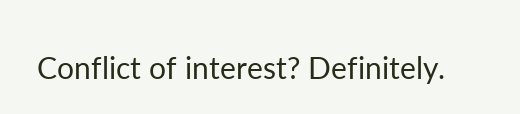Conflict of interest? Definitely.